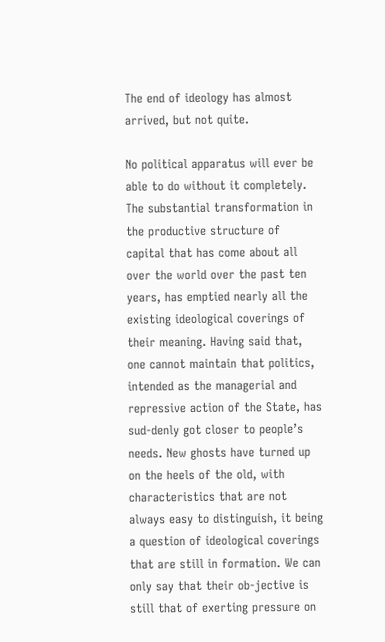The end of ideology has almost arrived, but not quite.

No political apparatus will ever be able to do without it completely. The substantial transformation in the productive structure of capital that has come about all over the world over the past ten years, has emptied nearly all the existing ideological coverings of their meaning. Having said that, one cannot maintain that politics, intended as the managerial and repressive action of the State, has sud-denly got closer to people’s needs. New ghosts have turned up on the heels of the old, with characteristics that are not always easy to distinguish, it being a question of ideological coverings that are still in formation. We can only say that their ob-jective is still that of exerting pressure on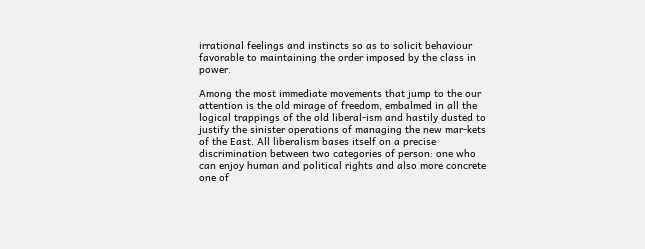irrational feelings and instincts so as to solicit behaviour favorable to maintaining the order imposed by the class in power.

Among the most immediate movements that jump to the our attention is the old mirage of freedom, embalmed in all the logical trappings of the old liberal-ism and hastily dusted to justify the sinister operations of managing the new mar-kets of the East. All liberalism bases itself on a precise discrimination between two categories of person: one who can enjoy human and political rights and also more concrete one of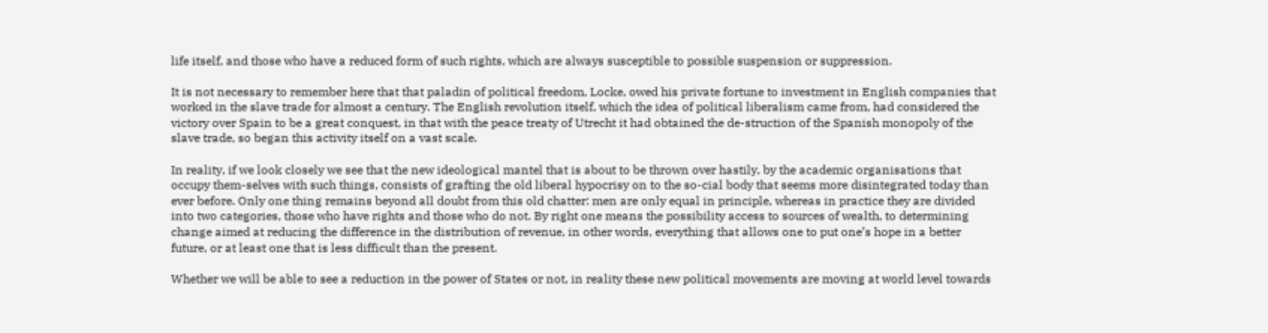life itself, and those who have a reduced form of such rights, which are always susceptible to possible suspension or suppression.

It is not necessary to remember here that that paladin of political freedom, Locke, owed his private fortune to investment in English companies that worked in the slave trade for almost a century. The English revolution itself, which the idea of political liberalism came from, had considered the victory over Spain to be a great conquest, in that with the peace treaty of Utrecht it had obtained the de-struction of the Spanish monopoly of the slave trade, so began this activity itself on a vast scale.

In reality, if we look closely we see that the new ideological mantel that is about to be thrown over hastily, by the academic organisations that occupy them-selves with such things, consists of grafting the old liberal hypocrisy on to the so-cial body that seems more disintegrated today than ever before. Only one thing remains beyond all doubt from this old chatter: men are only equal in principle, whereas in practice they are divided into two categories, those who have rights and those who do not. By right one means the possibility access to sources of wealth, to determining change aimed at reducing the difference in the distribution of revenue, in other words, everything that allows one to put one’s hope in a better future, or at least one that is less difficult than the present.

Whether we will be able to see a reduction in the power of States or not, in reality these new political movements are moving at world level towards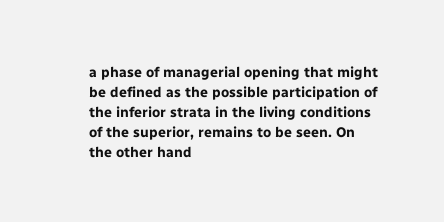a phase of managerial opening that might be defined as the possible participation of the inferior strata in the living conditions of the superior, remains to be seen. On the other hand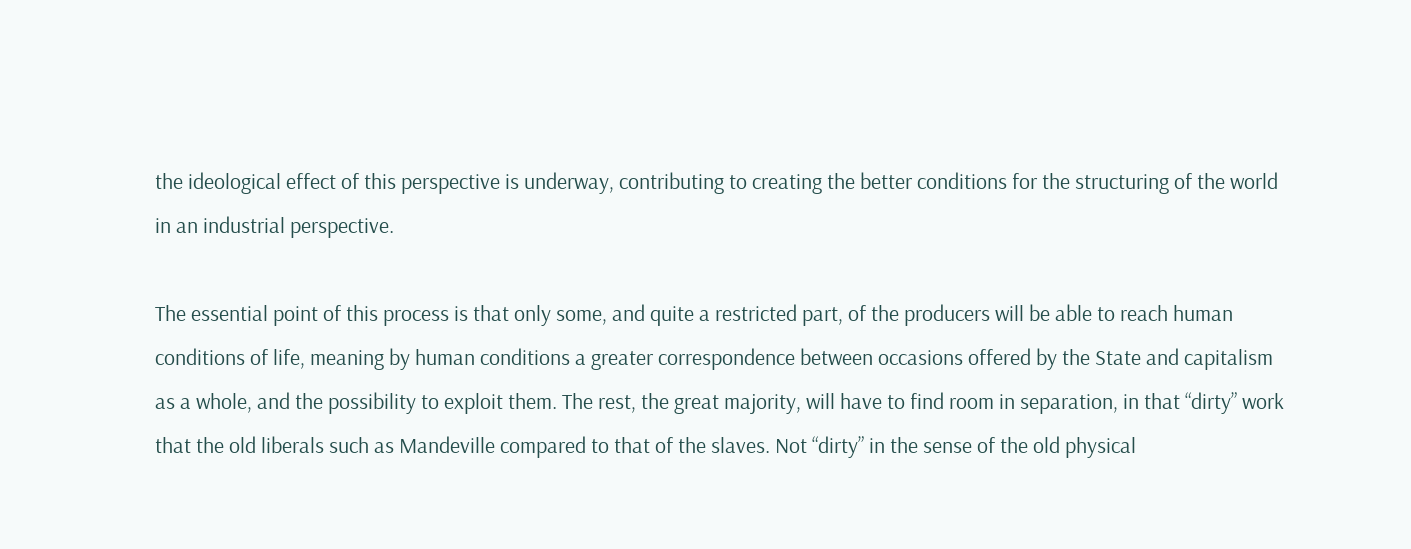the ideological effect of this perspective is underway, contributing to creating the better conditions for the structuring of the world in an industrial perspective.

The essential point of this process is that only some, and quite a restricted part, of the producers will be able to reach human conditions of life, meaning by human conditions a greater correspondence between occasions offered by the State and capitalism as a whole, and the possibility to exploit them. The rest, the great majority, will have to find room in separation, in that “dirty” work that the old liberals such as Mandeville compared to that of the slaves. Not “dirty” in the sense of the old physical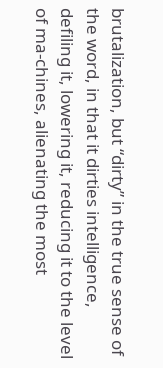brutalization, but “dirty” in the true sense of the word, in that it dirties intelligence, defiling it, lowering it, reducing it to the level of ma-chines, alienating the most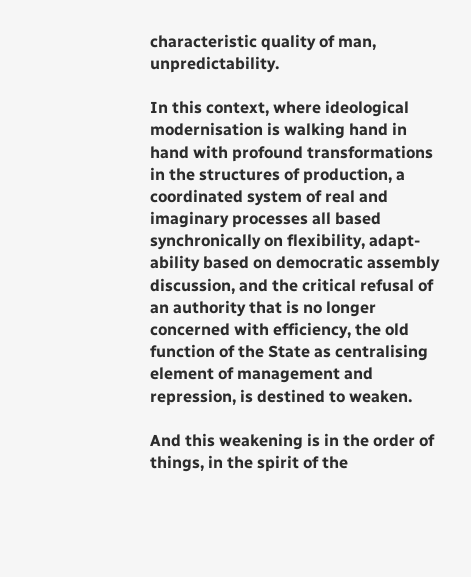characteristic quality of man, unpredictability.

In this context, where ideological modernisation is walking hand in hand with profound transformations in the structures of production, a coordinated system of real and imaginary processes all based synchronically on flexibility, adapt-ability based on democratic assembly discussion, and the critical refusal of an authority that is no longer concerned with efficiency, the old function of the State as centralising element of management and repression, is destined to weaken.

And this weakening is in the order of things, in the spirit of the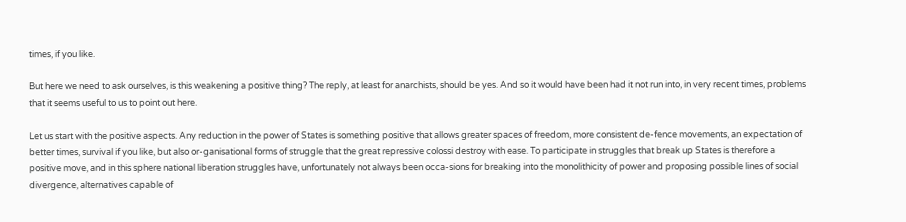times, if you like.

But here we need to ask ourselves, is this weakening a positive thing? The reply, at least for anarchists, should be yes. And so it would have been had it not run into, in very recent times, problems that it seems useful to us to point out here.

Let us start with the positive aspects. Any reduction in the power of States is something positive that allows greater spaces of freedom, more consistent de-fence movements, an expectation of better times, survival if you like, but also or-ganisational forms of struggle that the great repressive colossi destroy with ease. To participate in struggles that break up States is therefore a positive move, and in this sphere national liberation struggles have, unfortunately not always been occa-sions for breaking into the monolithicity of power and proposing possible lines of social divergence, alternatives capable of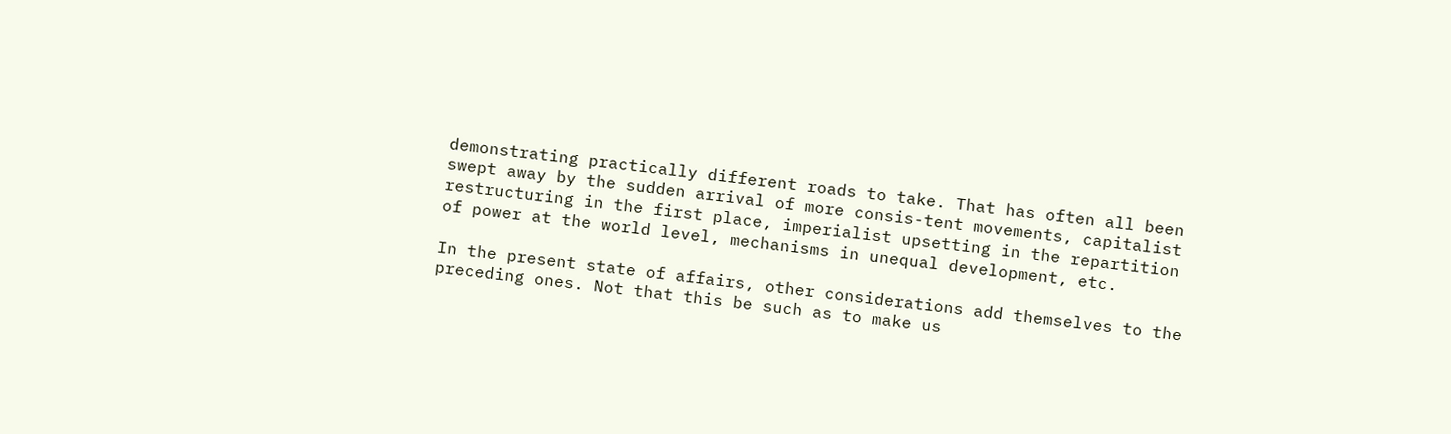demonstrating practically different roads to take. That has often all been swept away by the sudden arrival of more consis-tent movements, capitalist restructuring in the first place, imperialist upsetting in the repartition of power at the world level, mechanisms in unequal development, etc.

In the present state of affairs, other considerations add themselves to the preceding ones. Not that this be such as to make us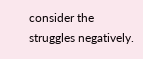consider the struggles negatively.